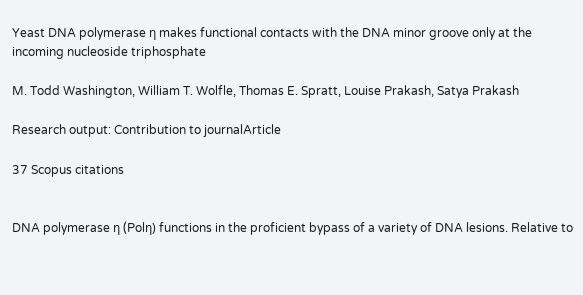Yeast DNA polymerase η makes functional contacts with the DNA minor groove only at the incoming nucleoside triphosphate

M. Todd Washington, William T. Wolfle, Thomas E. Spratt, Louise Prakash, Satya Prakash

Research output: Contribution to journalArticle

37 Scopus citations


DNA polymerase η (Polη) functions in the proficient bypass of a variety of DNA lesions. Relative to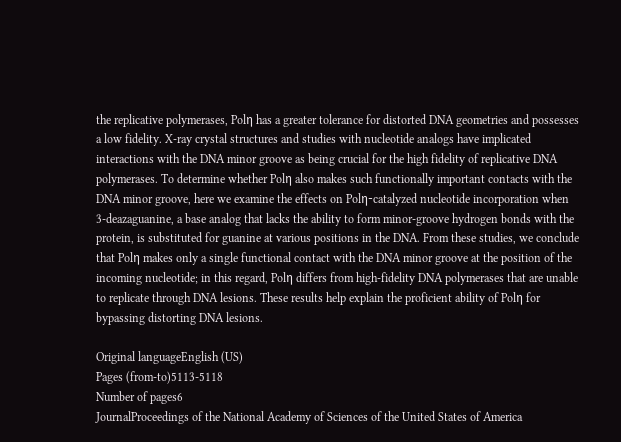the replicative polymerases, Polη has a greater tolerance for distorted DNA geometries and possesses a low fidelity. X-ray crystal structures and studies with nucleotide analogs have implicated interactions with the DNA minor groove as being crucial for the high fidelity of replicative DNA polymerases. To determine whether Polη also makes such functionally important contacts with the DNA minor groove, here we examine the effects on Polη-catalyzed nucleotide incorporation when 3-deazaguanine, a base analog that lacks the ability to form minor-groove hydrogen bonds with the protein, is substituted for guanine at various positions in the DNA. From these studies, we conclude that Polη makes only a single functional contact with the DNA minor groove at the position of the incoming nucleotide; in this regard, Polη differs from high-fidelity DNA polymerases that are unable to replicate through DNA lesions. These results help explain the proficient ability of Polη for bypassing distorting DNA lesions.

Original languageEnglish (US)
Pages (from-to)5113-5118
Number of pages6
JournalProceedings of the National Academy of Sciences of the United States of America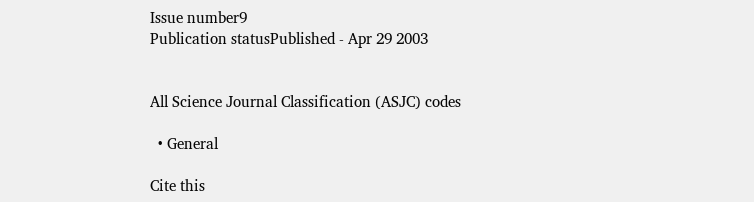Issue number9
Publication statusPublished - Apr 29 2003


All Science Journal Classification (ASJC) codes

  • General

Cite this